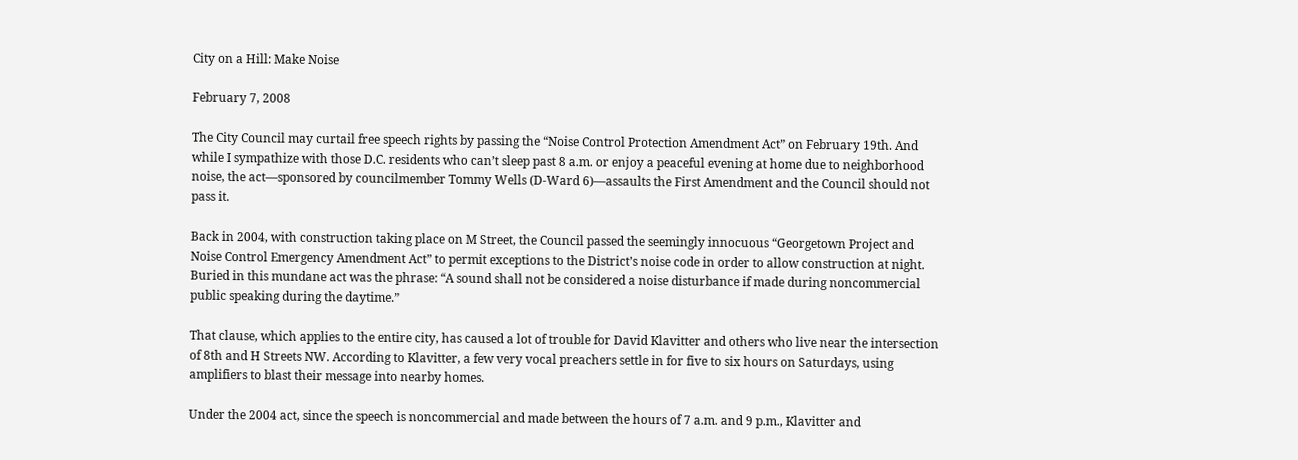City on a Hill: Make Noise

February 7, 2008

The City Council may curtail free speech rights by passing the “Noise Control Protection Amendment Act” on February 19th. And while I sympathize with those D.C. residents who can’t sleep past 8 a.m. or enjoy a peaceful evening at home due to neighborhood noise, the act—sponsored by councilmember Tommy Wells (D-Ward 6)—assaults the First Amendment and the Council should not pass it.

Back in 2004, with construction taking place on M Street, the Council passed the seemingly innocuous “Georgetown Project and Noise Control Emergency Amendment Act” to permit exceptions to the District’s noise code in order to allow construction at night. Buried in this mundane act was the phrase: “A sound shall not be considered a noise disturbance if made during noncommercial public speaking during the daytime.”

That clause, which applies to the entire city, has caused a lot of trouble for David Klavitter and others who live near the intersection of 8th and H Streets NW. According to Klavitter, a few very vocal preachers settle in for five to six hours on Saturdays, using amplifiers to blast their message into nearby homes.

Under the 2004 act, since the speech is noncommercial and made between the hours of 7 a.m. and 9 p.m., Klavitter and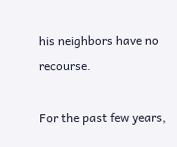his neighbors have no recourse.

For the past few years,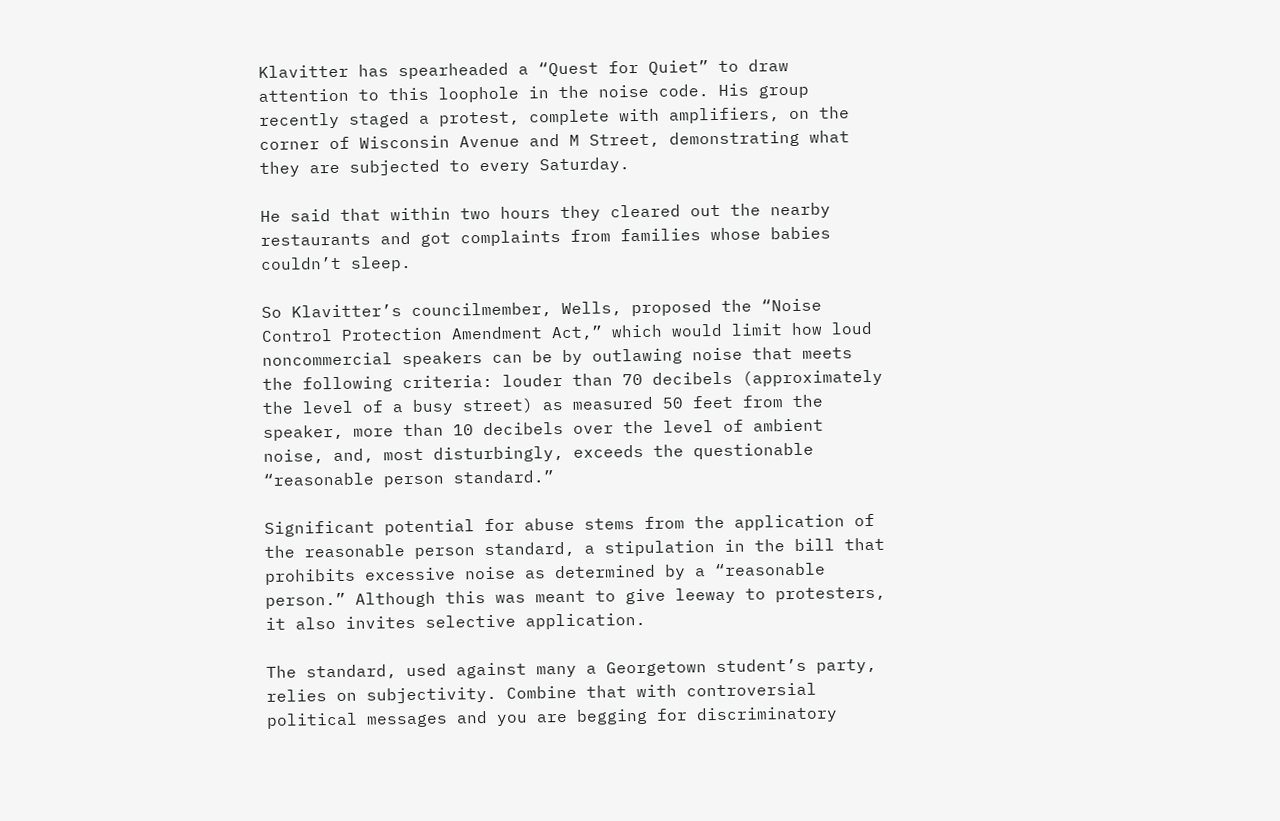Klavitter has spearheaded a “Quest for Quiet” to draw attention to this loophole in the noise code. His group recently staged a protest, complete with amplifiers, on the corner of Wisconsin Avenue and M Street, demonstrating what they are subjected to every Saturday.

He said that within two hours they cleared out the nearby restaurants and got complaints from families whose babies couldn’t sleep.

So Klavitter’s councilmember, Wells, proposed the “Noise Control Protection Amendment Act,” which would limit how loud noncommercial speakers can be by outlawing noise that meets the following criteria: louder than 70 decibels (approximately the level of a busy street) as measured 50 feet from the speaker, more than 10 decibels over the level of ambient noise, and, most disturbingly, exceeds the questionable “reasonable person standard.”

Significant potential for abuse stems from the application of the reasonable person standard, a stipulation in the bill that prohibits excessive noise as determined by a “reasonable person.” Although this was meant to give leeway to protesters, it also invites selective application.

The standard, used against many a Georgetown student’s party, relies on subjectivity. Combine that with controversial political messages and you are begging for discriminatory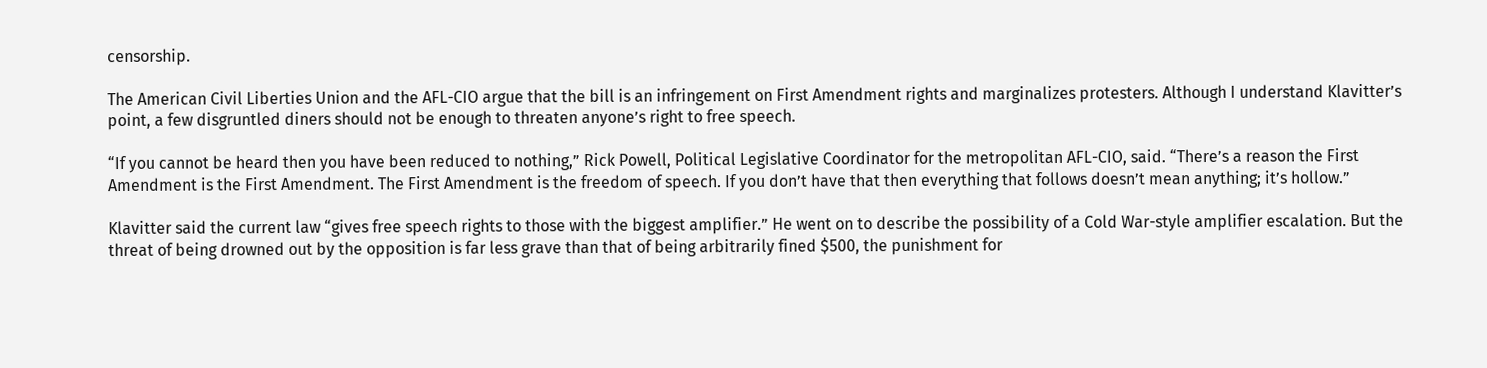censorship.

The American Civil Liberties Union and the AFL-CIO argue that the bill is an infringement on First Amendment rights and marginalizes protesters. Although I understand Klavitter’s point, a few disgruntled diners should not be enough to threaten anyone’s right to free speech.

“If you cannot be heard then you have been reduced to nothing,” Rick Powell, Political Legislative Coordinator for the metropolitan AFL-CIO, said. “There’s a reason the First Amendment is the First Amendment. The First Amendment is the freedom of speech. If you don’t have that then everything that follows doesn’t mean anything; it’s hollow.”

Klavitter said the current law “gives free speech rights to those with the biggest amplifier.” He went on to describe the possibility of a Cold War-style amplifier escalation. But the threat of being drowned out by the opposition is far less grave than that of being arbitrarily fined $500, the punishment for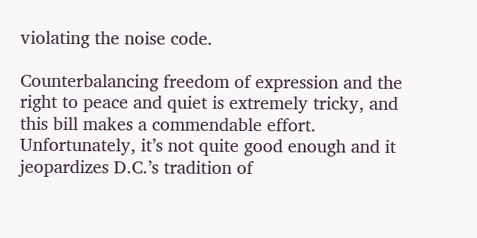violating the noise code.

Counterbalancing freedom of expression and the right to peace and quiet is extremely tricky, and this bill makes a commendable effort. Unfortunately, it’s not quite good enough and it jeopardizes D.C.’s tradition of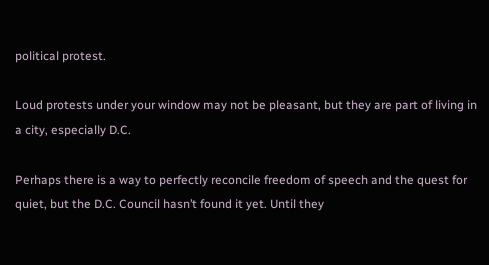political protest.

Loud protests under your window may not be pleasant, but they are part of living in a city, especially D.C.

Perhaps there is a way to perfectly reconcile freedom of speech and the quest for quiet, but the D.C. Council hasn’t found it yet. Until they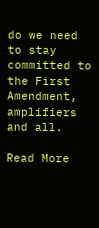do we need to stay committed to the First Amendment, amplifiers and all.

Read More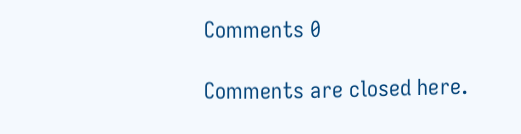Comments 0

Comments are closed here.